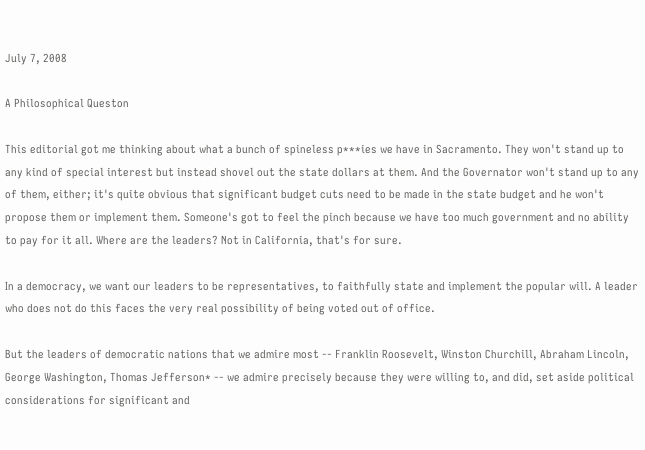July 7, 2008

A Philosophical Queston

This editorial got me thinking about what a bunch of spineless p***ies we have in Sacramento. They won't stand up to any kind of special interest but instead shovel out the state dollars at them. And the Governator won't stand up to any of them, either; it's quite obvious that significant budget cuts need to be made in the state budget and he won't propose them or implement them. Someone's got to feel the pinch because we have too much government and no ability to pay for it all. Where are the leaders? Not in California, that's for sure.

In a democracy, we want our leaders to be representatives, to faithfully state and implement the popular will. A leader who does not do this faces the very real possibility of being voted out of office.

But the leaders of democratic nations that we admire most -- Franklin Roosevelt, Winston Churchill, Abraham Lincoln, George Washington, Thomas Jefferson* -- we admire precisely because they were willing to, and did, set aside political considerations for significant and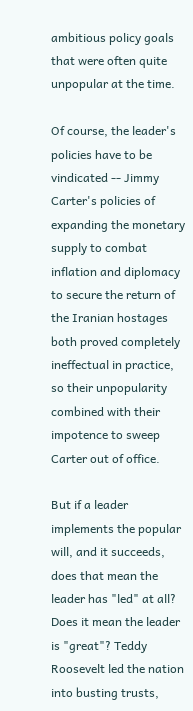ambitious policy goals that were often quite unpopular at the time.

Of course, the leader's policies have to be vindicated -- Jimmy Carter's policies of expanding the monetary supply to combat inflation and diplomacy to secure the return of the Iranian hostages both proved completely ineffectual in practice, so their unpopularity combined with their impotence to sweep Carter out of office.

But if a leader implements the popular will, and it succeeds, does that mean the leader has "led" at all? Does it mean the leader is "great"? Teddy Roosevelt led the nation into busting trusts,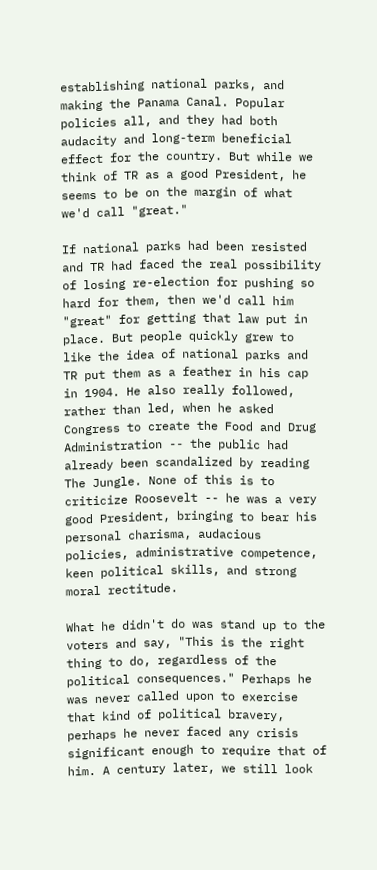establishing national parks, and making the Panama Canal. Popular policies all, and they had both audacity and long-term beneficial effect for the country. But while we think of TR as a good President, he seems to be on the margin of what we'd call "great."

If national parks had been resisted and TR had faced the real possibility of losing re-election for pushing so hard for them, then we'd call him "great" for getting that law put in place. But people quickly grew to like the idea of national parks and TR put them as a feather in his cap in 1904. He also really followed, rather than led, when he asked Congress to create the Food and Drug Administration -- the public had already been scandalized by reading The Jungle. None of this is to criticize Roosevelt -- he was a very good President, bringing to bear his personal charisma, audacious policies, administrative competence, keen political skills, and strong moral rectitude.

What he didn't do was stand up to the voters and say, "This is the right thing to do, regardless of the political consequences." Perhaps he was never called upon to exercise that kind of political bravery, perhaps he never faced any crisis significant enough to require that of him. A century later, we still look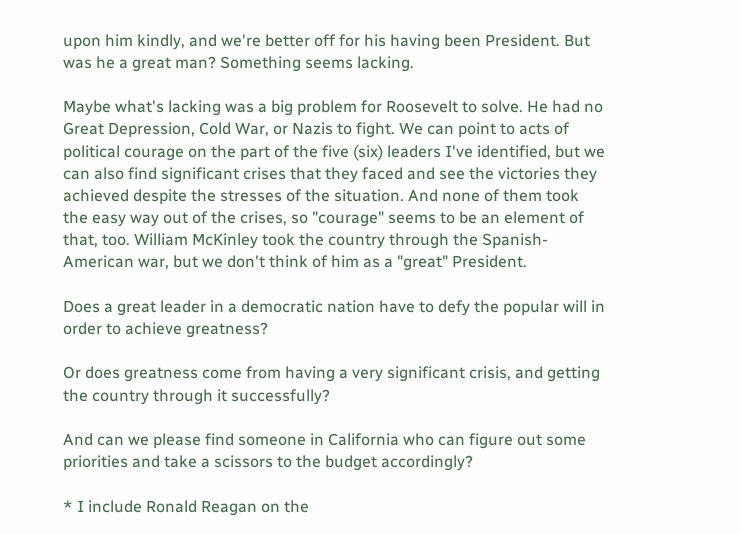upon him kindly, and we're better off for his having been President. But was he a great man? Something seems lacking.

Maybe what's lacking was a big problem for Roosevelt to solve. He had no Great Depression, Cold War, or Nazis to fight. We can point to acts of political courage on the part of the five (six) leaders I've identified, but we can also find significant crises that they faced and see the victories they achieved despite the stresses of the situation. And none of them took the easy way out of the crises, so "courage" seems to be an element of that, too. William McKinley took the country through the Spanish-American war, but we don't think of him as a "great" President.

Does a great leader in a democratic nation have to defy the popular will in order to achieve greatness?

Or does greatness come from having a very significant crisis, and getting the country through it successfully?

And can we please find someone in California who can figure out some priorities and take a scissors to the budget accordingly?

* I include Ronald Reagan on the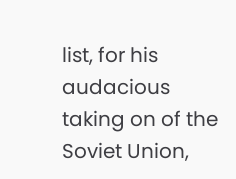list, for his audacious taking on of the Soviet Union,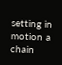setting in motion a chain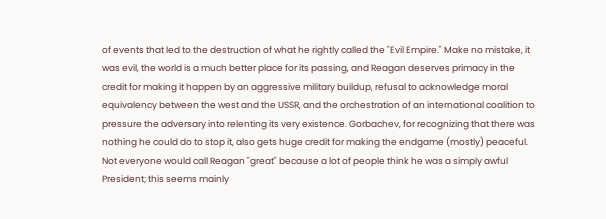of events that led to the destruction of what he rightly called the "Evil Empire." Make no mistake, it was evil, the world is a much better place for its passing, and Reagan deserves primacy in the credit for making it happen by an aggressive military buildup, refusal to acknowledge moral equivalency between the west and the USSR, and the orchestration of an international coalition to pressure the adversary into relenting its very existence. Gorbachev, for recognizing that there was nothing he could do to stop it, also gets huge credit for making the endgame (mostly) peaceful. Not everyone would call Reagan "great" because a lot of people think he was a simply awful President; this seems mainly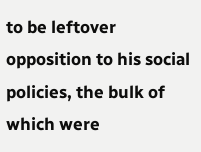to be leftover opposition to his social policies, the bulk of which were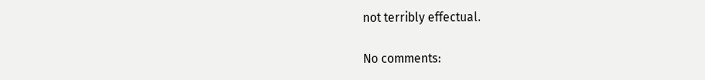not terribly effectual.

No comments: